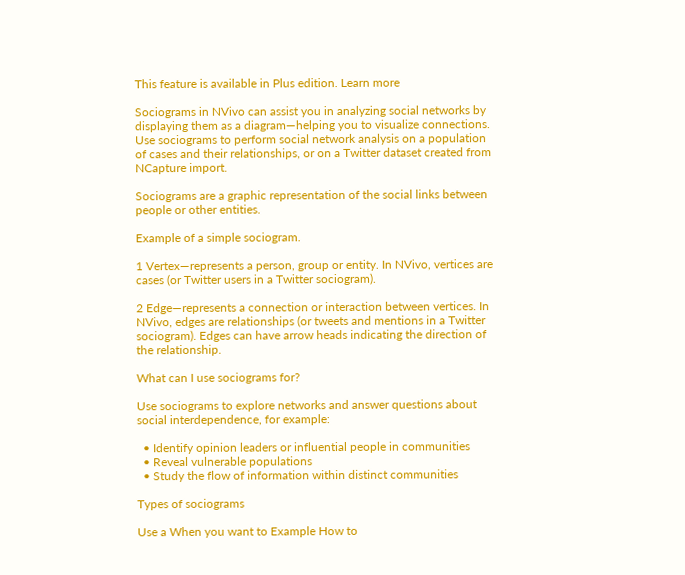This feature is available in Plus edition. Learn more

Sociograms in NVivo can assist you in analyzing social networks by displaying them as a diagram—helping you to visualize connections. Use sociograms to perform social network analysis on a population of cases and their relationships, or on a Twitter dataset created from NCapture import.

Sociograms are a graphic representation of the social links between people or other entities.

Example of a simple sociogram.

1 Vertex—represents a person, group or entity. In NVivo, vertices are cases (or Twitter users in a Twitter sociogram).

2 Edge—represents a connection or interaction between vertices. In NVivo, edges are relationships (or tweets and mentions in a Twitter sociogram). Edges can have arrow heads indicating the direction of the relationship.

What can I use sociograms for?

Use sociograms to explore networks and answer questions about social interdependence, for example:

  • Identify opinion leaders or influential people in communities
  • Reveal vulnerable populations
  • Study the flow of information within distinct communities

Types of sociograms

Use a When you want to Example How to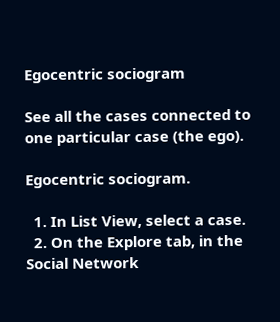Egocentric sociogram

See all the cases connected to one particular case (the ego).

Egocentric sociogram.

  1. In List View, select a case.
  2. On the Explore tab, in the Social Network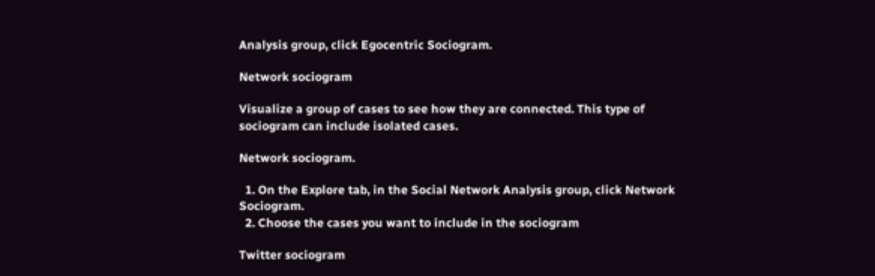Analysis group, click Egocentric Sociogram.

Network sociogram

Visualize a group of cases to see how they are connected. This type of sociogram can include isolated cases.

Network sociogram.

  1. On the Explore tab, in the Social Network Analysis group, click Network Sociogram.
  2. Choose the cases you want to include in the sociogram

Twitter sociogram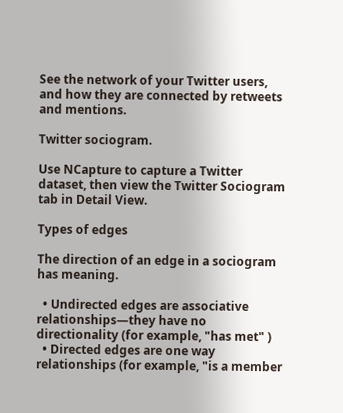See the network of your Twitter users, and how they are connected by retweets and mentions.

Twitter sociogram.

Use NCapture to capture a Twitter dataset, then view the Twitter Sociogram tab in Detail View.

Types of edges

The direction of an edge in a sociogram has meaning.

  • Undirected edges are associative relationships—they have no directionality (for example, "has met" )
  • Directed edges are one way relationships (for example, "is a member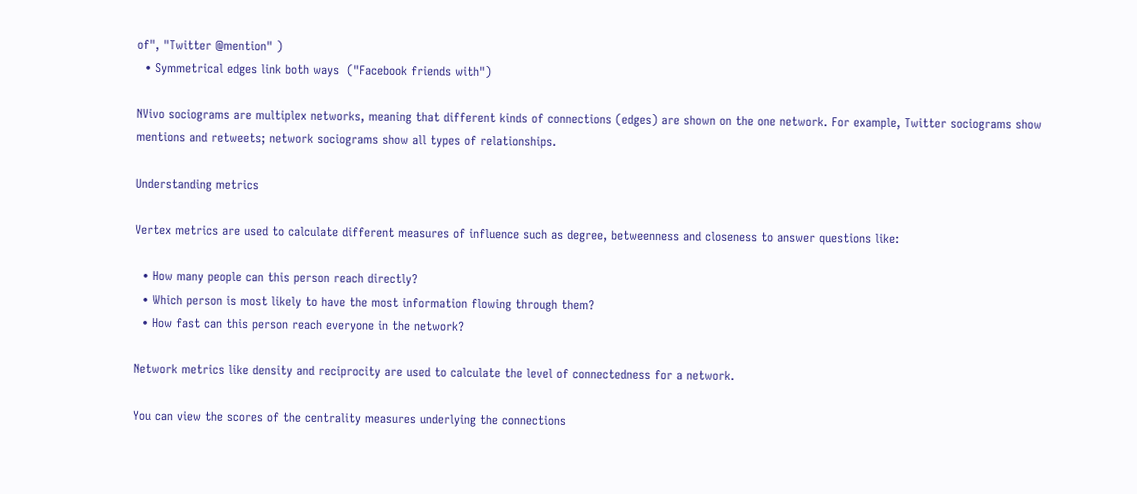of", "Twitter @mention" )
  • Symmetrical edges link both ways  ("Facebook friends with")

NVivo sociograms are multiplex networks, meaning that different kinds of connections (edges) are shown on the one network. For example, Twitter sociograms show mentions and retweets; network sociograms show all types of relationships.

Understanding metrics

Vertex metrics are used to calculate different measures of influence such as degree, betweenness and closeness to answer questions like:

  • How many people can this person reach directly?
  • Which person is most likely to have the most information flowing through them?
  • How fast can this person reach everyone in the network?

Network metrics like density and reciprocity are used to calculate the level of connectedness for a network.

You can view the scores of the centrality measures underlying the connections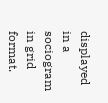displayed in a sociogram in grid format.